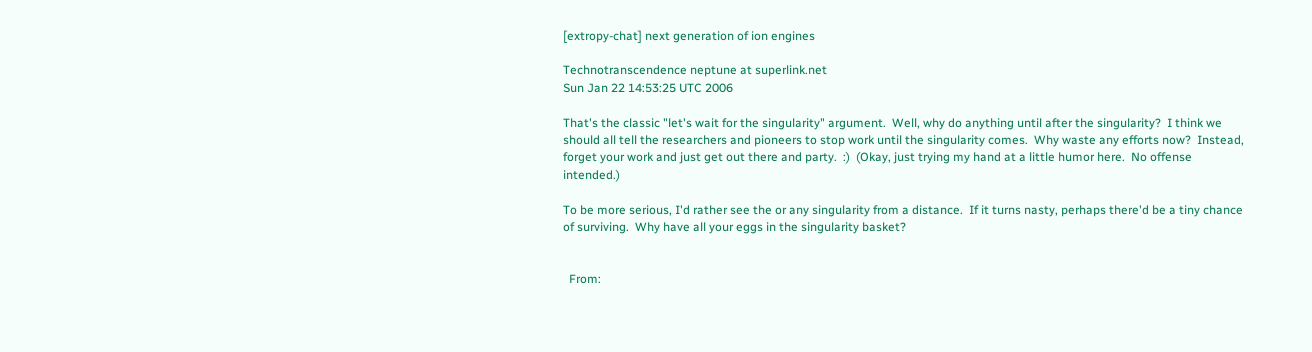[extropy-chat] next generation of ion engines

Technotranscendence neptune at superlink.net
Sun Jan 22 14:53:25 UTC 2006

That's the classic "let's wait for the singularity" argument.  Well, why do anything until after the singularity?  I think we should all tell the researchers and pioneers to stop work until the singularity comes.  Why waste any efforts now?  Instead, forget your work and just get out there and party.  :)  (Okay, just trying my hand at a little humor here.  No offense intended.)

To be more serious, I'd rather see the or any singularity from a distance.  If it turns nasty, perhaps there'd be a tiny chance of surviving.  Why have all your eggs in the singularity basket?


  From: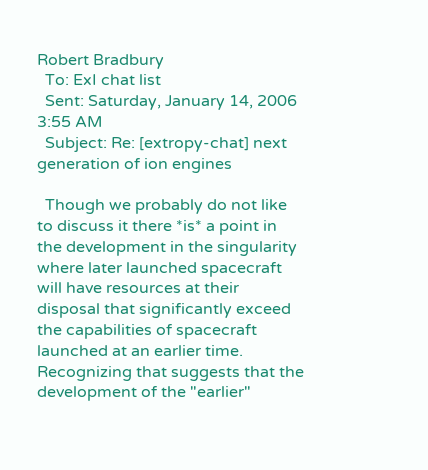Robert Bradbury
  To: ExI chat list
  Sent: Saturday, January 14, 2006 3:55 AM
  Subject: Re: [extropy-chat] next generation of ion engines

  Though we probably do not like to discuss it there *is* a point in the development in the singularity where later launched spacecraft will have resources at their disposal that significantly exceed the capabilities of spacecraft launched at an earlier time.  Recognizing that suggests that the development of the "earlier"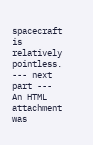spacecraft is relatively pointless.
--- next part ---
An HTML attachment was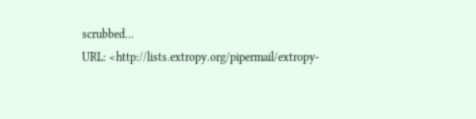scrubbed...
URL: <http://lists.extropy.org/pipermail/extropy-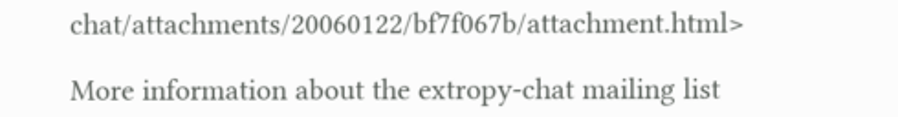chat/attachments/20060122/bf7f067b/attachment.html>

More information about the extropy-chat mailing list